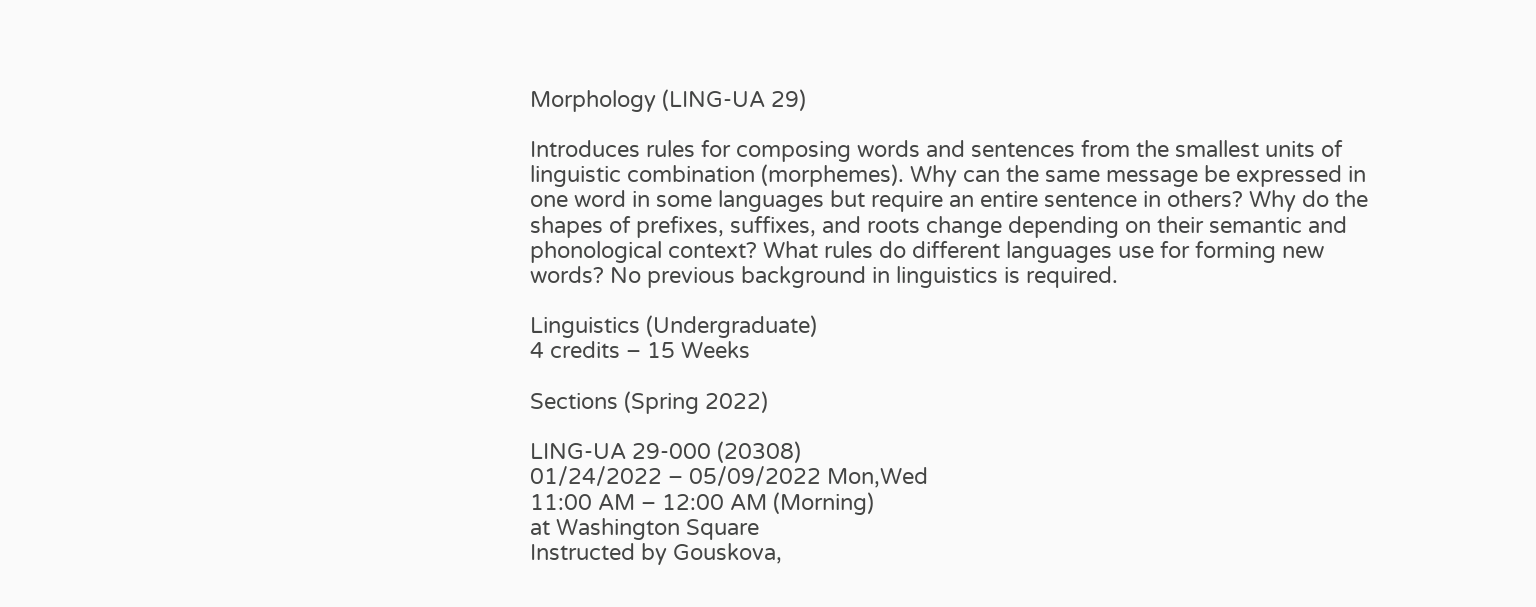Morphology (LING-UA 29)

Introduces rules for composing words and sentences from the smallest units of linguistic combination (morphemes). Why can the same message be expressed in one word in some languages but require an entire sentence in others? Why do the shapes of prefixes, suffixes, and roots change depending on their semantic and phonological context? What rules do different languages use for forming new words? No previous background in linguistics is required.

Linguistics (Undergraduate)
4 credits – 15 Weeks

Sections (Spring 2022)

LING-UA 29-000 (20308)
01/24/2022 – 05/09/2022 Mon,Wed
11:00 AM – 12:00 AM (Morning)
at Washington Square
Instructed by Gouskova,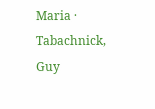Maria · Tabachnick, Guy